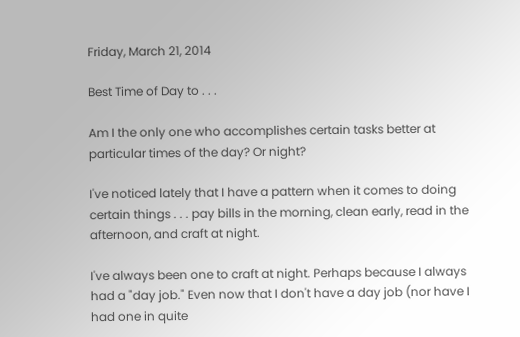Friday, March 21, 2014

Best Time of Day to . . .

Am I the only one who accomplishes certain tasks better at particular times of the day? Or night?

I've noticed lately that I have a pattern when it comes to doing certain things . . . pay bills in the morning, clean early, read in the afternoon, and craft at night.

I've always been one to craft at night. Perhaps because I always had a "day job." Even now that I don't have a day job (nor have I had one in quite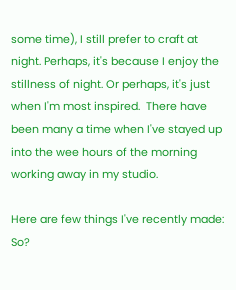some time), I still prefer to craft at night. Perhaps, it's because I enjoy the stillness of night. Or perhaps, it's just when I'm most inspired.  There have been many a time when I've stayed up into the wee hours of the morning working away in my studio.

Here are few things I've recently made:
So?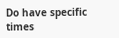Do have specific times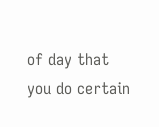of day that you do certain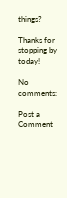things?

Thanks for stopping by today!

No comments:

Post a Comment